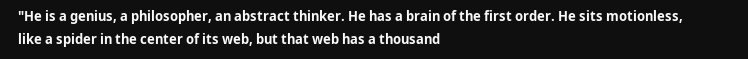"He is a genius, a philosopher, an abstract thinker. He has a brain of the first order. He sits motionless, like a spider in the center of its web, but that web has a thousand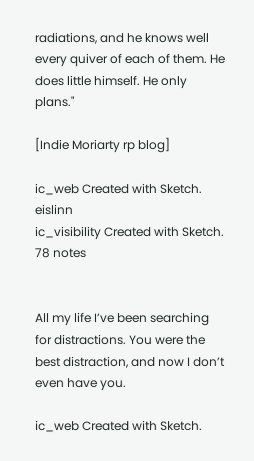radiations, and he knows well every quiver of each of them. He does little himself. He only plans."

[Indie Moriarty rp blog]

ic_web Created with Sketch. eislinn
ic_visibility Created with Sketch. 78 notes


All my life I’ve been searching for distractions. You were the best distraction, and now I don’t even have you.

ic_web Created with Sketch.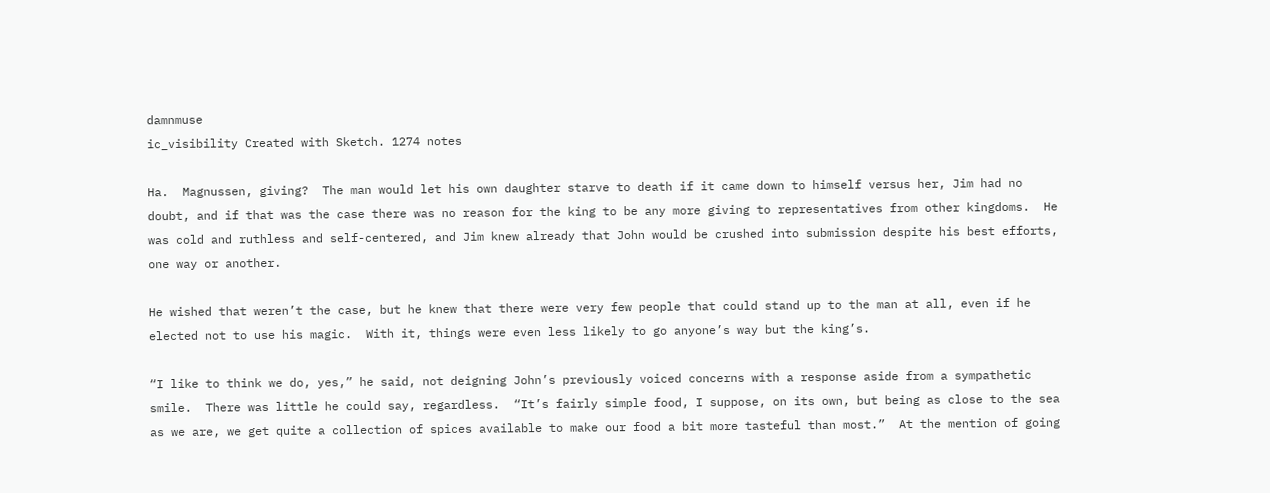damnmuse
ic_visibility Created with Sketch. 1274 notes

Ha.  Magnussen, giving?  The man would let his own daughter starve to death if it came down to himself versus her, Jim had no doubt, and if that was the case there was no reason for the king to be any more giving to representatives from other kingdoms.  He was cold and ruthless and self-centered, and Jim knew already that John would be crushed into submission despite his best efforts, one way or another.

He wished that weren’t the case, but he knew that there were very few people that could stand up to the man at all, even if he elected not to use his magic.  With it, things were even less likely to go anyone’s way but the king’s.

“I like to think we do, yes,” he said, not deigning John’s previously voiced concerns with a response aside from a sympathetic smile.  There was little he could say, regardless.  “It’s fairly simple food, I suppose, on its own, but being as close to the sea as we are, we get quite a collection of spices available to make our food a bit more tasteful than most.”  At the mention of going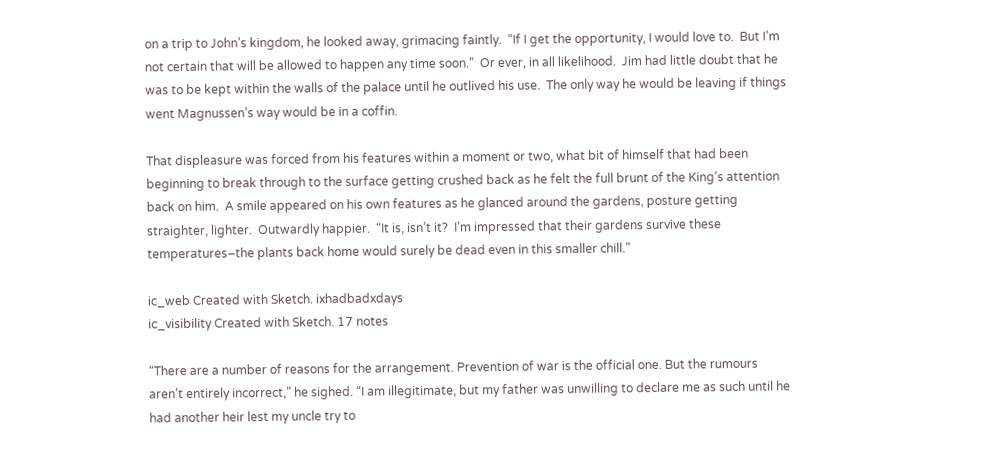on a trip to John’s kingdom, he looked away, grimacing faintly.  “If I get the opportunity, I would love to.  But I’m not certain that will be allowed to happen any time soon.”  Or ever, in all likelihood.  Jim had little doubt that he was to be kept within the walls of the palace until he outlived his use.  The only way he would be leaving if things went Magnussen’s way would be in a coffin.

That displeasure was forced from his features within a moment or two, what bit of himself that had been beginning to break through to the surface getting crushed back as he felt the full brunt of the King’s attention back on him.  A smile appeared on his own features as he glanced around the gardens, posture getting straighter, lighter.  Outwardly happier.  “It is, isn’t it?  I’m impressed that their gardens survive these temperatures–the plants back home would surely be dead even in this smaller chill.”

ic_web Created with Sketch. ixhadbadxdays
ic_visibility Created with Sketch. 17 notes

“There are a number of reasons for the arrangement. Prevention of war is the official one. But the rumours aren’t entirely incorrect,” he sighed. “I am illegitimate, but my father was unwilling to declare me as such until he had another heir lest my uncle try to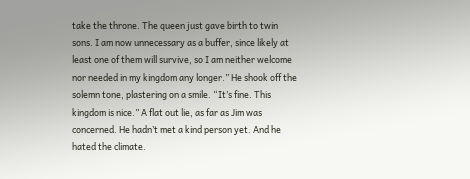take the throne. The queen just gave birth to twin sons. I am now unnecessary as a buffer, since likely at least one of them will survive, so I am neither welcome nor needed in my kingdom any longer.” He shook off the solemn tone, plastering on a smile. “It’s fine. This kingdom is nice.” A flat out lie, as far as Jim was concerned. He hadn’t met a kind person yet. And he hated the climate.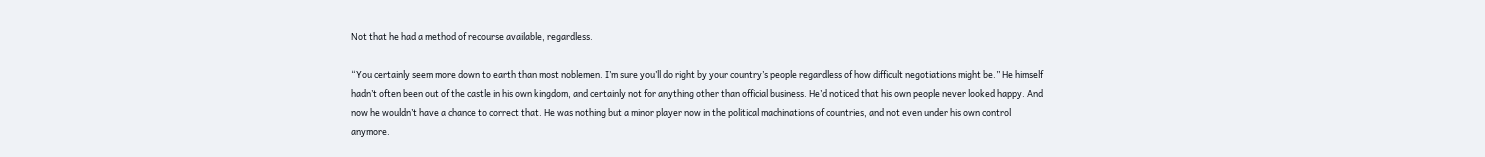Not that he had a method of recourse available, regardless.

“You certainly seem more down to earth than most noblemen. I’m sure you’ll do right by your country’s people regardless of how difficult negotiations might be.” He himself hadn’t often been out of the castle in his own kingdom, and certainly not for anything other than official business. He’d noticed that his own people never looked happy. And now he wouldn’t have a chance to correct that. He was nothing but a minor player now in the political machinations of countries, and not even under his own control anymore.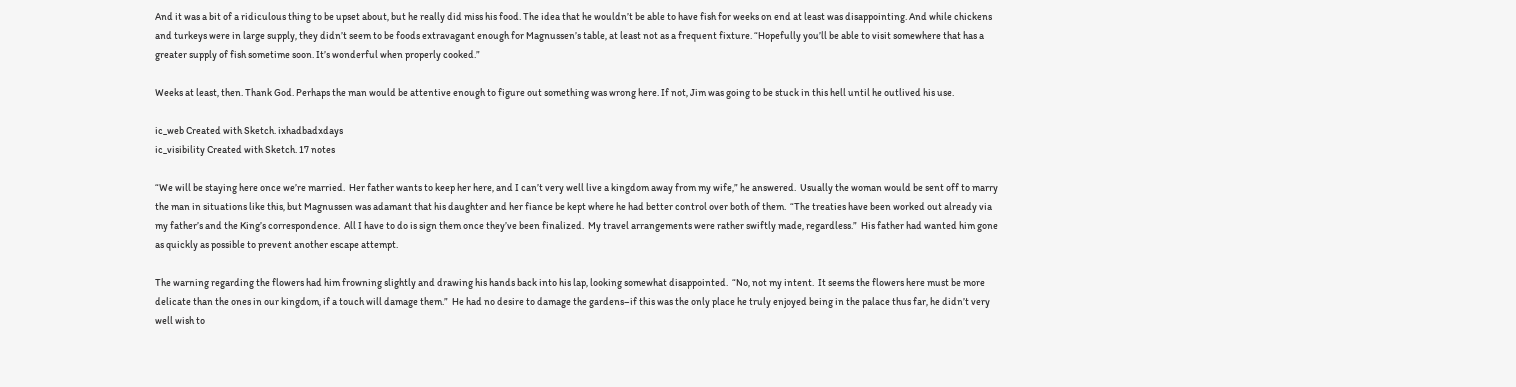And it was a bit of a ridiculous thing to be upset about, but he really did miss his food. The idea that he wouldn’t be able to have fish for weeks on end at least was disappointing. And while chickens and turkeys were in large supply, they didn’t seem to be foods extravagant enough for Magnussen’s table, at least not as a frequent fixture. “Hopefully you’ll be able to visit somewhere that has a greater supply of fish sometime soon. It’s wonderful when properly cooked.”

Weeks at least, then. Thank God. Perhaps the man would be attentive enough to figure out something was wrong here. If not, Jim was going to be stuck in this hell until he outlived his use.

ic_web Created with Sketch. ixhadbadxdays
ic_visibility Created with Sketch. 17 notes

“We will be staying here once we’re married.  Her father wants to keep her here, and I can’t very well live a kingdom away from my wife,” he answered.  Usually the woman would be sent off to marry the man in situations like this, but Magnussen was adamant that his daughter and her fiance be kept where he had better control over both of them.  “The treaties have been worked out already via my father’s and the King’s correspondence.  All I have to do is sign them once they’ve been finalized.  My travel arrangements were rather swiftly made, regardless.”  His father had wanted him gone as quickly as possible to prevent another escape attempt.

The warning regarding the flowers had him frowning slightly and drawing his hands back into his lap, looking somewhat disappointed.  “No, not my intent.  It seems the flowers here must be more delicate than the ones in our kingdom, if a touch will damage them.”  He had no desire to damage the gardens–if this was the only place he truly enjoyed being in the palace thus far, he didn’t very well wish to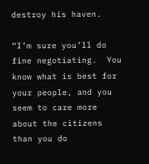destroy his haven.

“I’m sure you’ll do fine negotiating.  You know what is best for your people, and you seem to care more about the citizens than you do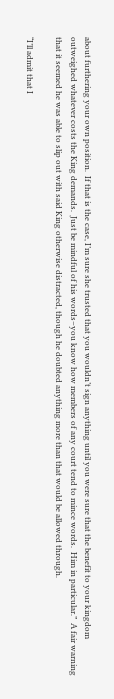about furthering your own position.  If that is the case, I’m sure she trusted that you wouldn’t sign anything until you were sure that the benefit to your kingdom outweighed whatever costs the King demands.  Just be mindful of his words–you know how members of any court tend to mince words.  Him in particular.”  A fair warning that it seemed he was able to slip out with said King otherwise distracted, though he doubted anything more than that would be allowed through.

“I’ll admit that I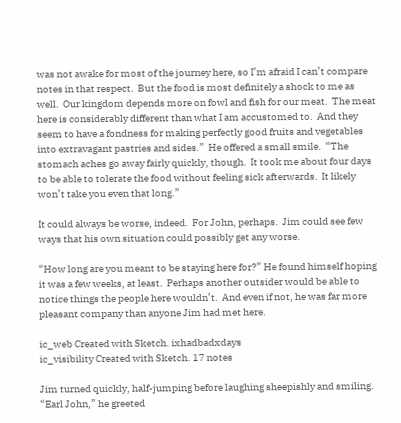was not awake for most of the journey here, so I’m afraid I can’t compare notes in that respect.  But the food is most definitely a shock to me as well.  Our kingdom depends more on fowl and fish for our meat.  The meat here is considerably different than what I am accustomed to.  And they seem to have a fondness for making perfectly good fruits and vegetables into extravagant pastries and sides.”  He offered a small smile.  “The stomach aches go away fairly quickly, though.  It took me about four days to be able to tolerate the food without feeling sick afterwards.  It likely won’t take you even that long.”

It could always be worse, indeed.  For John, perhaps.  Jim could see few ways that his own situation could possibly get any worse.

“How long are you meant to be staying here for?” He found himself hoping it was a few weeks, at least.  Perhaps another outsider would be able to notice things the people here wouldn’t.  And even if not, he was far more pleasant company than anyone Jim had met here.

ic_web Created with Sketch. ixhadbadxdays
ic_visibility Created with Sketch. 17 notes

Jim turned quickly, half-jumping before laughing sheepishly and smiling. “Earl John,” he greeted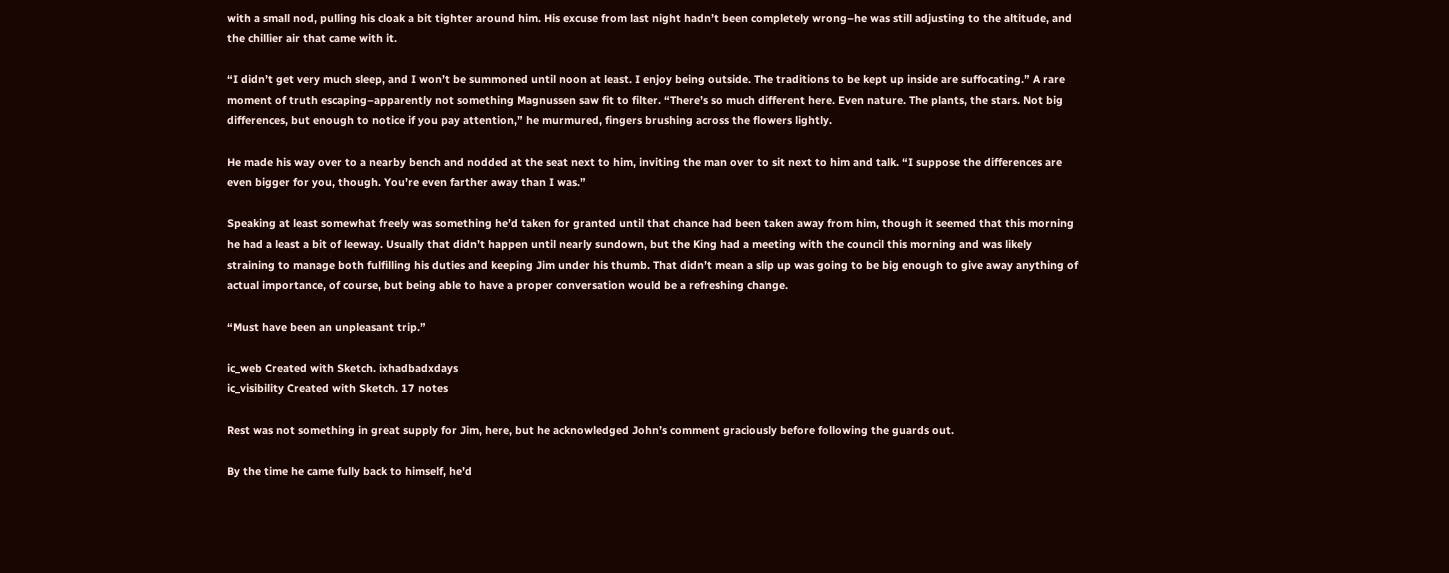with a small nod, pulling his cloak a bit tighter around him. His excuse from last night hadn’t been completely wrong–he was still adjusting to the altitude, and the chillier air that came with it.

“I didn’t get very much sleep, and I won’t be summoned until noon at least. I enjoy being outside. The traditions to be kept up inside are suffocating.” A rare moment of truth escaping–apparently not something Magnussen saw fit to filter. “There’s so much different here. Even nature. The plants, the stars. Not big differences, but enough to notice if you pay attention,” he murmured, fingers brushing across the flowers lightly.

He made his way over to a nearby bench and nodded at the seat next to him, inviting the man over to sit next to him and talk. “I suppose the differences are even bigger for you, though. You’re even farther away than I was.”

Speaking at least somewhat freely was something he’d taken for granted until that chance had been taken away from him, though it seemed that this morning he had a least a bit of leeway. Usually that didn’t happen until nearly sundown, but the King had a meeting with the council this morning and was likely straining to manage both fulfilling his duties and keeping Jim under his thumb. That didn’t mean a slip up was going to be big enough to give away anything of actual importance, of course, but being able to have a proper conversation would be a refreshing change.

“Must have been an unpleasant trip.”

ic_web Created with Sketch. ixhadbadxdays
ic_visibility Created with Sketch. 17 notes

Rest was not something in great supply for Jim, here, but he acknowledged John’s comment graciously before following the guards out.

By the time he came fully back to himself, he’d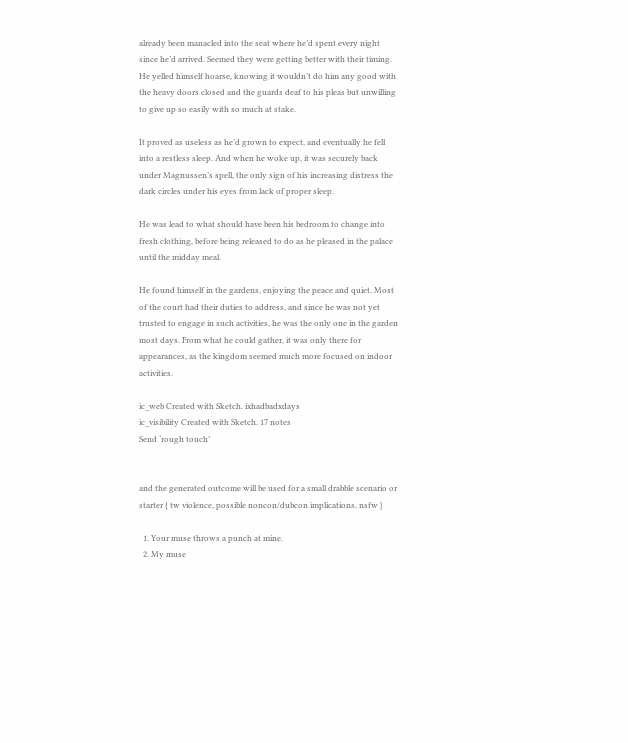already been manacled into the seat where he’d spent every night since he’d arrived. Seemed they were getting better with their timing. He yelled himself hoarse, knowing it wouldn’t do him any good with the heavy doors closed and the guards deaf to his pleas but unwilling to give up so easily with so much at stake.

It proved as useless as he’d grown to expect, and eventually he fell into a restless sleep. And when he woke up, it was securely back under Magnussen’s spell, the only sign of his increasing distress the dark circles under his eyes from lack of proper sleep.

He was lead to what should have been his bedroom to change into fresh clothing, before being released to do as he pleased in the palace until the midday meal.

He found himself in the gardens, enjoying the peace and quiet. Most of the court had their duties to address, and since he was not yet trusted to engage in such activities, he was the only one in the garden most days. From what he could gather, it was only there for appearances, as the kingdom seemed much more focused on indoor activities.

ic_web Created with Sketch. ixhadbadxdays
ic_visibility Created with Sketch. 17 notes
Send ‘rough touch’


and the generated outcome will be used for a small drabble scenario or starter { tw violence, possible noncon/dubcon implications, nsfw }

  1. Your muse throws a punch at mine.
  2. My muse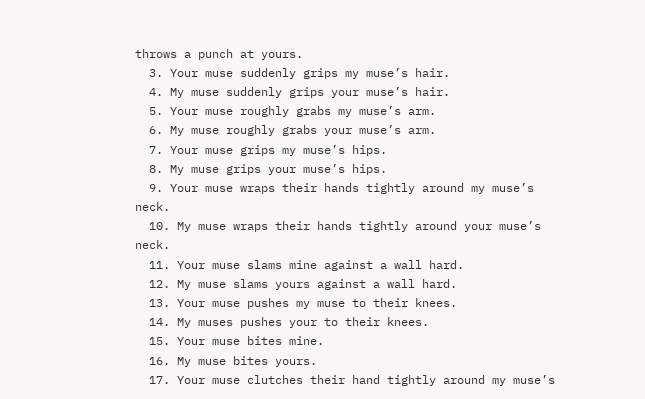throws a punch at yours.
  3. Your muse suddenly grips my muse’s hair.
  4. My muse suddenly grips your muse’s hair.
  5. Your muse roughly grabs my muse’s arm.
  6. My muse roughly grabs your muse’s arm.
  7. Your muse grips my muse’s hips.
  8. My muse grips your muse’s hips.
  9. Your muse wraps their hands tightly around my muse’s neck.
  10. My muse wraps their hands tightly around your muse’s neck.
  11. Your muse slams mine against a wall hard.
  12. My muse slams yours against a wall hard.
  13. Your muse pushes my muse to their knees.
  14. My muses pushes your to their knees.
  15. Your muse bites mine.
  16. My muse bites yours.
  17. Your muse clutches their hand tightly around my muse’s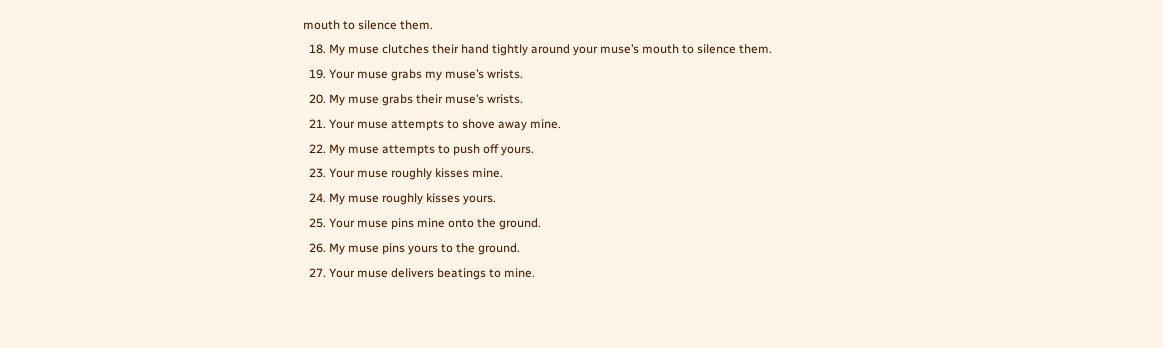mouth to silence them.
  18. My muse clutches their hand tightly around your muse’s mouth to silence them.
  19. Your muse grabs my muse’s wrists.
  20. My muse grabs their muse’s wrists.
  21. Your muse attempts to shove away mine.
  22. My muse attempts to push off yours.
  23. Your muse roughly kisses mine.
  24. My muse roughly kisses yours.
  25. Your muse pins mine onto the ground.
  26. My muse pins yours to the ground.
  27. Your muse delivers beatings to mine.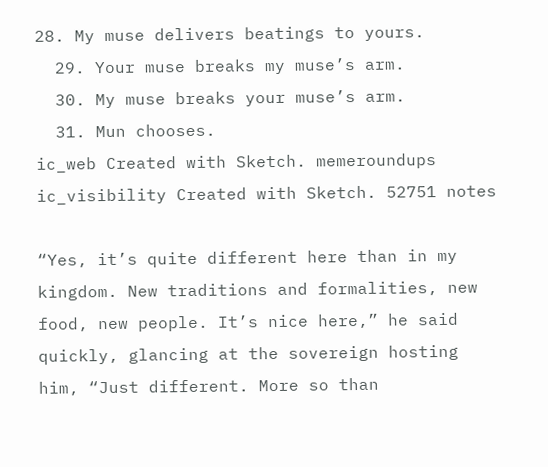28. My muse delivers beatings to yours.
  29. Your muse breaks my muse’s arm.
  30. My muse breaks your muse’s arm.
  31. Mun chooses.
ic_web Created with Sketch. memeroundups
ic_visibility Created with Sketch. 52751 notes

“Yes, it’s quite different here than in my kingdom. New traditions and formalities, new food, new people. It’s nice here,” he said quickly, glancing at the sovereign hosting him, “Just different. More so than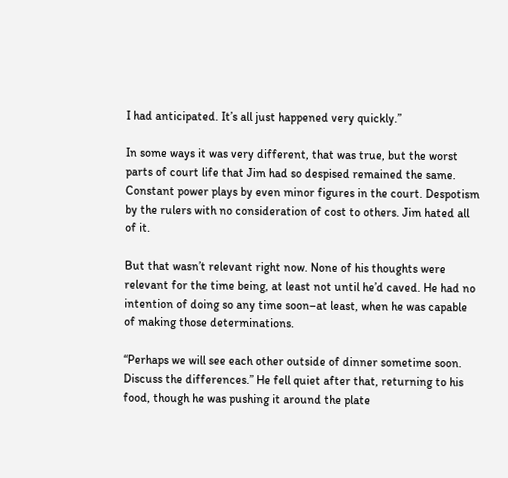I had anticipated. It’s all just happened very quickly.”

In some ways it was very different, that was true, but the worst parts of court life that Jim had so despised remained the same. Constant power plays by even minor figures in the court. Despotism by the rulers with no consideration of cost to others. Jim hated all of it.

But that wasn’t relevant right now. None of his thoughts were relevant for the time being, at least not until he’d caved. He had no intention of doing so any time soon–at least, when he was capable of making those determinations.

“Perhaps we will see each other outside of dinner sometime soon. Discuss the differences.” He fell quiet after that, returning to his food, though he was pushing it around the plate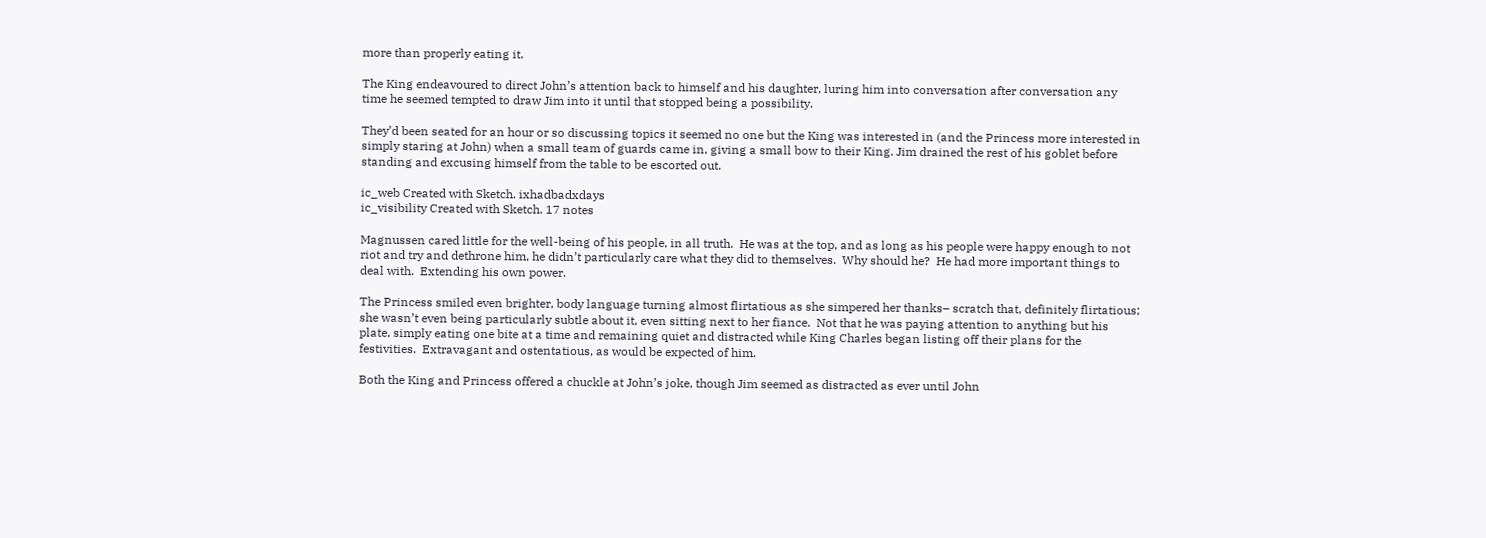more than properly eating it.

The King endeavoured to direct John’s attention back to himself and his daughter, luring him into conversation after conversation any time he seemed tempted to draw Jim into it until that stopped being a possibility.

They’d been seated for an hour or so discussing topics it seemed no one but the King was interested in (and the Princess more interested in simply staring at John) when a small team of guards came in, giving a small bow to their King. Jim drained the rest of his goblet before standing and excusing himself from the table to be escorted out.

ic_web Created with Sketch. ixhadbadxdays
ic_visibility Created with Sketch. 17 notes

Magnussen cared little for the well-being of his people, in all truth.  He was at the top, and as long as his people were happy enough to not riot and try and dethrone him, he didn’t particularly care what they did to themselves.  Why should he?  He had more important things to deal with.  Extending his own power.

The Princess smiled even brighter, body language turning almost flirtatious as she simpered her thanks– scratch that, definitely flirtatious;  she wasn’t even being particularly subtle about it, even sitting next to her fiance.  Not that he was paying attention to anything but his plate, simply eating one bite at a time and remaining quiet and distracted while King Charles began listing off their plans for the festivities.  Extravagant and ostentatious, as would be expected of him.

Both the King and Princess offered a chuckle at John’s joke, though Jim seemed as distracted as ever until John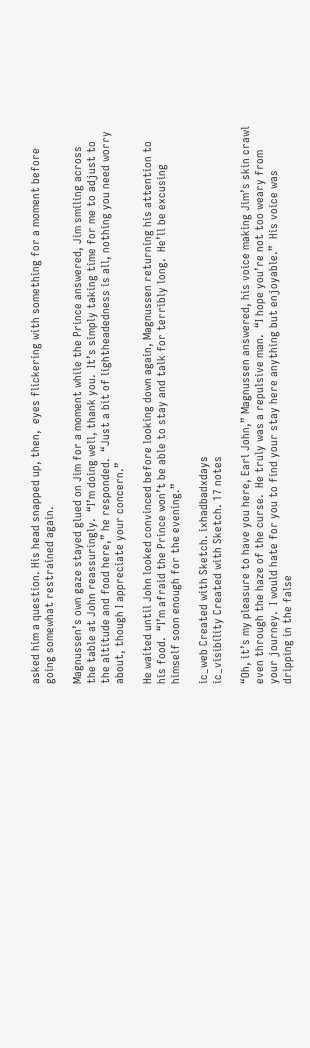asked him a question. His head snapped up, then,  eyes flickering with something for a moment before going somewhat restrained again.

Magnussen’s own gaze stayed glued on Jim for a moment while the Prince answered, Jim smiling across the table at John reassuringly.  “I’m doing well, thank you.  It’s simply taking time for me to adjust to the altitude and food here,” he responded.  “Just a bit of lightheadedness is all, nothing you need worry about, though I appreciate your concern.”

He waited until John looked convinced before looking down again, Magnussen returning his attention to his food.  “I’m afraid the Prince won’t be able to stay and talk for terribly long.  He’ll be excusing himself soon enough for the evening.”

ic_web Created with Sketch. ixhadbadxdays
ic_visibility Created with Sketch. 17 notes

“Oh, it’s my pleasure to have you here, Earl John,” Magnussen answered, his voice making Jim’s skin crawl even through the haze of the curse.  He truly was a repulsive man.  “I hope you’re not too weary from your journey.  I would hate for you to find your stay here anything but enjoyable.”  His voice was dripping in the false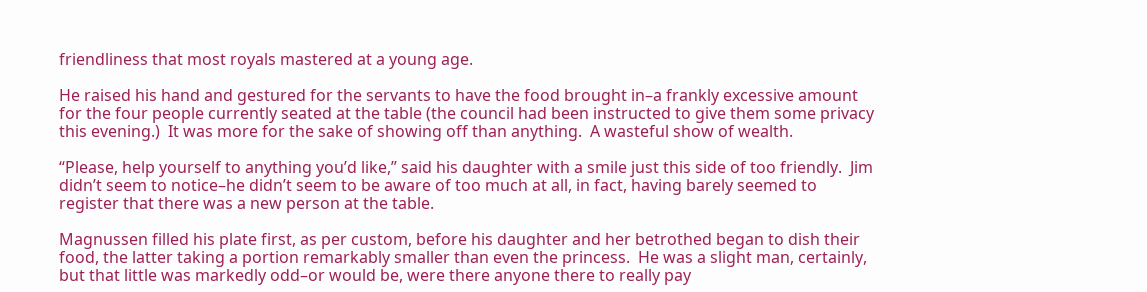friendliness that most royals mastered at a young age.

He raised his hand and gestured for the servants to have the food brought in–a frankly excessive amount for the four people currently seated at the table (the council had been instructed to give them some privacy this evening.)  It was more for the sake of showing off than anything.  A wasteful show of wealth.

“Please, help yourself to anything you’d like,” said his daughter with a smile just this side of too friendly.  Jim didn’t seem to notice–he didn’t seem to be aware of too much at all, in fact, having barely seemed to register that there was a new person at the table.

Magnussen filled his plate first, as per custom, before his daughter and her betrothed began to dish their food, the latter taking a portion remarkably smaller than even the princess.  He was a slight man, certainly, but that little was markedly odd–or would be, were there anyone there to really pay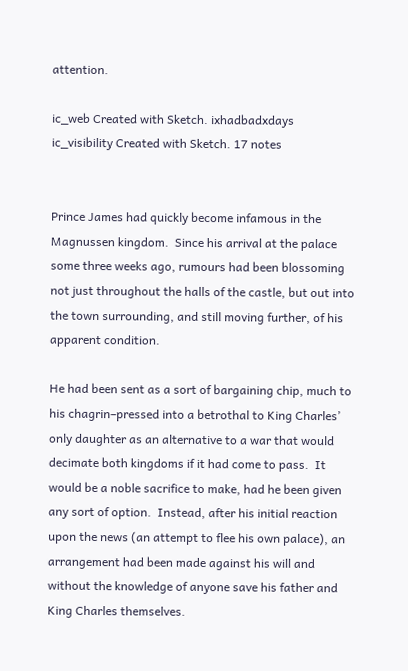attention.

ic_web Created with Sketch. ixhadbadxdays
ic_visibility Created with Sketch. 17 notes


Prince James had quickly become infamous in the Magnussen kingdom.  Since his arrival at the palace some three weeks ago, rumours had been blossoming not just throughout the halls of the castle, but out into the town surrounding, and still moving further, of his apparent condition.

He had been sent as a sort of bargaining chip, much to his chagrin–pressed into a betrothal to King Charles’ only daughter as an alternative to a war that would decimate both kingdoms if it had come to pass.  It would be a noble sacrifice to make, had he been given any sort of option.  Instead, after his initial reaction upon the news (an attempt to flee his own palace), an arrangement had been made against his will and without the knowledge of anyone save his father and King Charles themselves.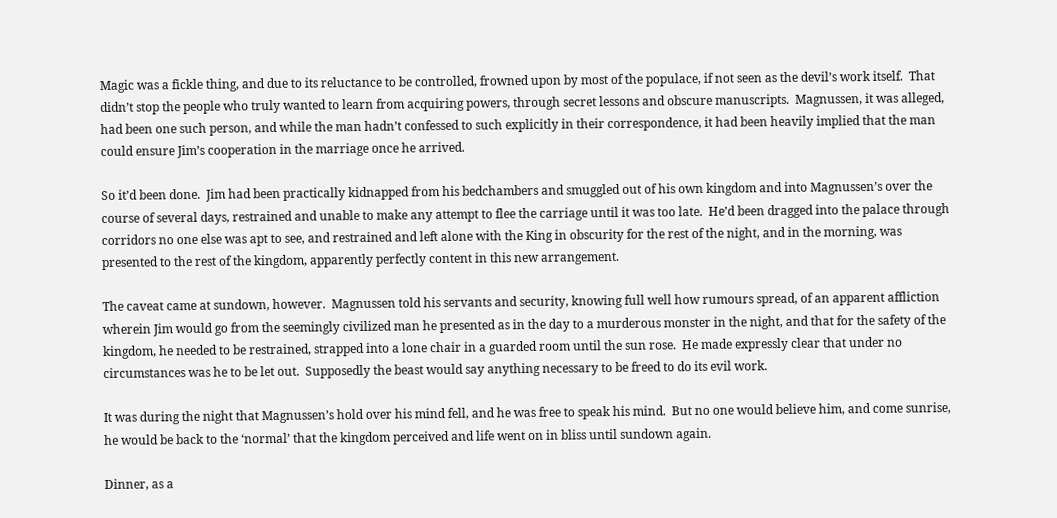Magic was a fickle thing, and due to its reluctance to be controlled, frowned upon by most of the populace, if not seen as the devil’s work itself.  That didn’t stop the people who truly wanted to learn from acquiring powers, through secret lessons and obscure manuscripts.  Magnussen, it was alleged, had been one such person, and while the man hadn’t confessed to such explicitly in their correspondence, it had been heavily implied that the man could ensure Jim’s cooperation in the marriage once he arrived.

So it’d been done.  Jim had been practically kidnapped from his bedchambers and smuggled out of his own kingdom and into Magnussen’s over the course of several days, restrained and unable to make any attempt to flee the carriage until it was too late.  He’d been dragged into the palace through corridors no one else was apt to see, and restrained and left alone with the King in obscurity for the rest of the night, and in the morning, was presented to the rest of the kingdom, apparently perfectly content in this new arrangement.

The caveat came at sundown, however.  Magnussen told his servants and security, knowing full well how rumours spread, of an apparent affliction wherein Jim would go from the seemingly civilized man he presented as in the day to a murderous monster in the night, and that for the safety of the kingdom, he needed to be restrained, strapped into a lone chair in a guarded room until the sun rose.  He made expressly clear that under no circumstances was he to be let out.  Supposedly the beast would say anything necessary to be freed to do its evil work.

It was during the night that Magnussen’s hold over his mind fell, and he was free to speak his mind.  But no one would believe him, and come sunrise, he would be back to the ‘normal’ that the kingdom perceived and life went on in bliss until sundown again.

Dinner, as a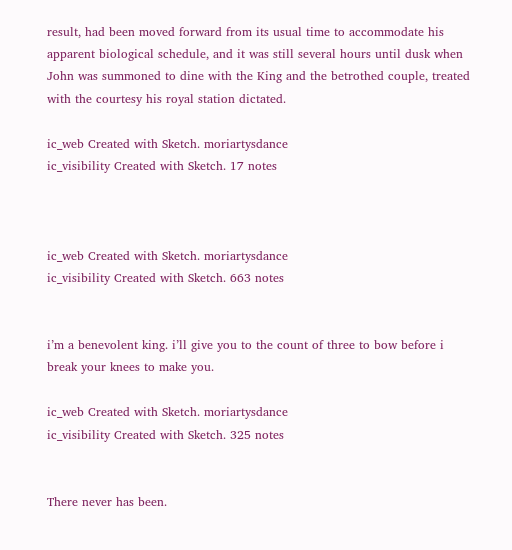result, had been moved forward from its usual time to accommodate his apparent biological schedule, and it was still several hours until dusk when John was summoned to dine with the King and the betrothed couple, treated with the courtesy his royal station dictated.

ic_web Created with Sketch. moriartysdance
ic_visibility Created with Sketch. 17 notes



ic_web Created with Sketch. moriartysdance
ic_visibility Created with Sketch. 663 notes


i’m a benevolent king. i’ll give you to the count of three to bow before i break your knees to make you.

ic_web Created with Sketch. moriartysdance
ic_visibility Created with Sketch. 325 notes


There never has been.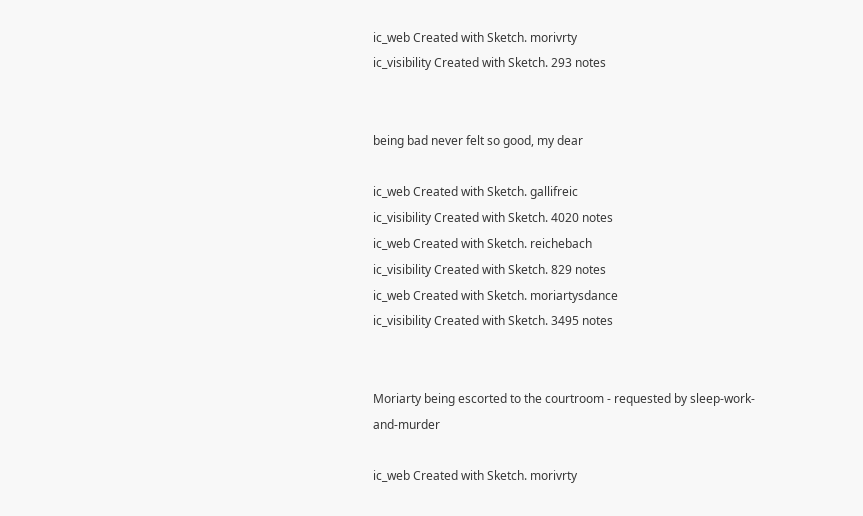ic_web Created with Sketch. morivrty
ic_visibility Created with Sketch. 293 notes


being bad never felt so good, my dear

ic_web Created with Sketch. gallifreic
ic_visibility Created with Sketch. 4020 notes
ic_web Created with Sketch. reichebach
ic_visibility Created with Sketch. 829 notes
ic_web Created with Sketch. moriartysdance
ic_visibility Created with Sketch. 3495 notes


Moriarty being escorted to the courtroom - requested by sleep-work-and-murder

ic_web Created with Sketch. morivrty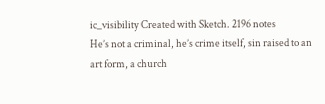ic_visibility Created with Sketch. 2196 notes
He’s not a criminal, he’s crime itself, sin raised to an art form, a church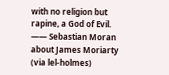with no religion but rapine, a God of Evil.
—— Sebastian Moran about James Moriarty (via lel-holmes)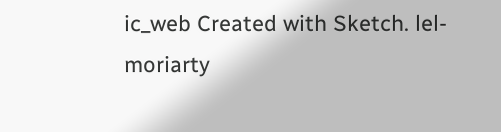ic_web Created with Sketch. lel-moriarty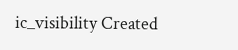ic_visibility Created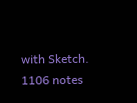with Sketch. 1106 notes